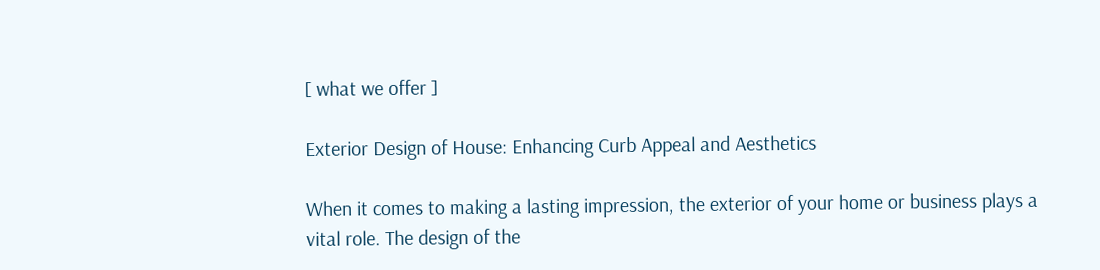[ what we offer ]

Exterior Design of House: Enhancing Curb Appeal and Aesthetics

When it comes to making a lasting impression, the exterior of your home or business plays a vital role. The design of the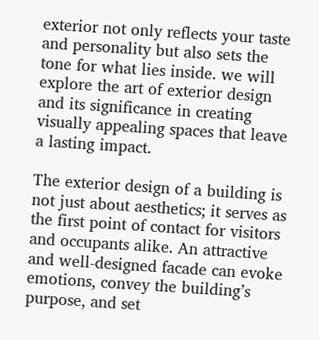exterior not only reflects your taste and personality but also sets the tone for what lies inside. we will explore the art of exterior design and its significance in creating visually appealing spaces that leave a lasting impact.

The exterior design of a building is not just about aesthetics; it serves as the first point of contact for visitors and occupants alike. An attractive and well-designed facade can evoke emotions, convey the building’s purpose, and set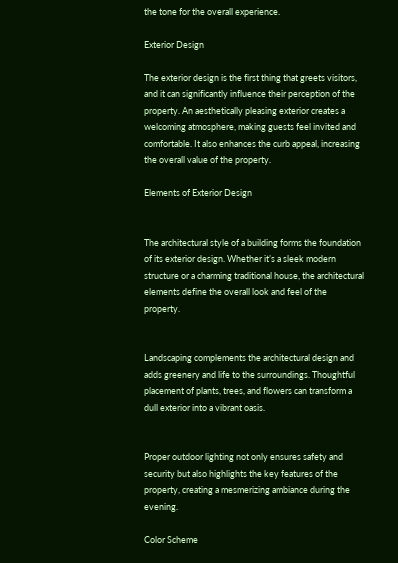the tone for the overall experience.

Exterior Design

The exterior design is the first thing that greets visitors, and it can significantly influence their perception of the property. An aesthetically pleasing exterior creates a welcoming atmosphere, making guests feel invited and comfortable. It also enhances the curb appeal, increasing the overall value of the property.

Elements of Exterior Design


The architectural style of a building forms the foundation of its exterior design. Whether it’s a sleek modern structure or a charming traditional house, the architectural elements define the overall look and feel of the property.


Landscaping complements the architectural design and adds greenery and life to the surroundings. Thoughtful placement of plants, trees, and flowers can transform a dull exterior into a vibrant oasis.


Proper outdoor lighting not only ensures safety and security but also highlights the key features of the property, creating a mesmerizing ambiance during the evening.

Color Scheme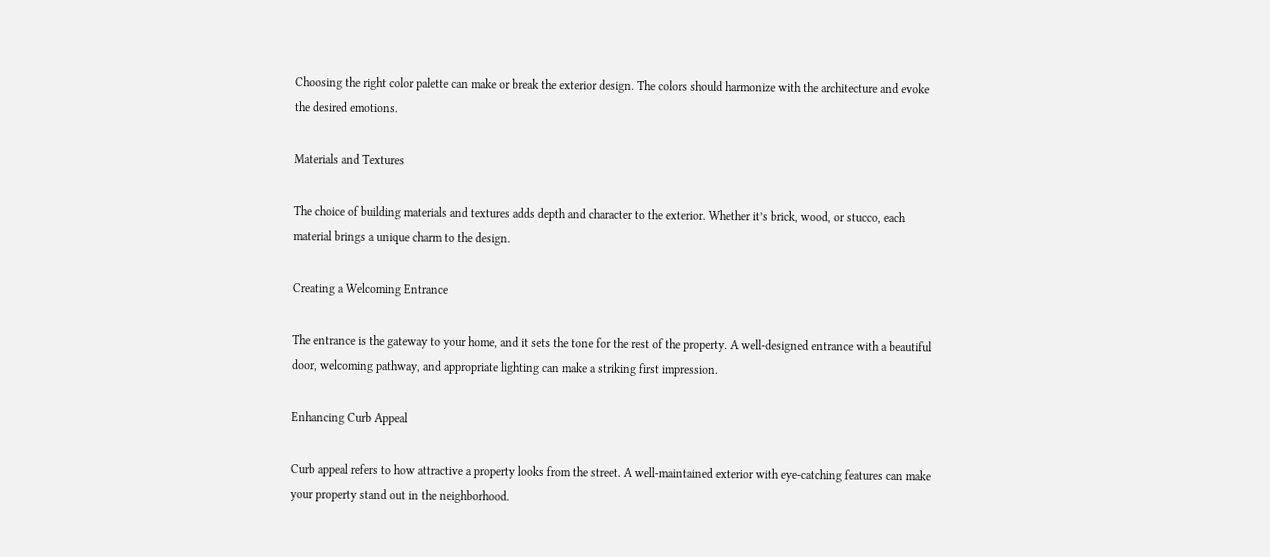Choosing the right color palette can make or break the exterior design. The colors should harmonize with the architecture and evoke the desired emotions.

Materials and Textures

The choice of building materials and textures adds depth and character to the exterior. Whether it’s brick, wood, or stucco, each material brings a unique charm to the design.

Creating a Welcoming Entrance

The entrance is the gateway to your home, and it sets the tone for the rest of the property. A well-designed entrance with a beautiful door, welcoming pathway, and appropriate lighting can make a striking first impression.

Enhancing Curb Appeal

Curb appeal refers to how attractive a property looks from the street. A well-maintained exterior with eye-catching features can make your property stand out in the neighborhood.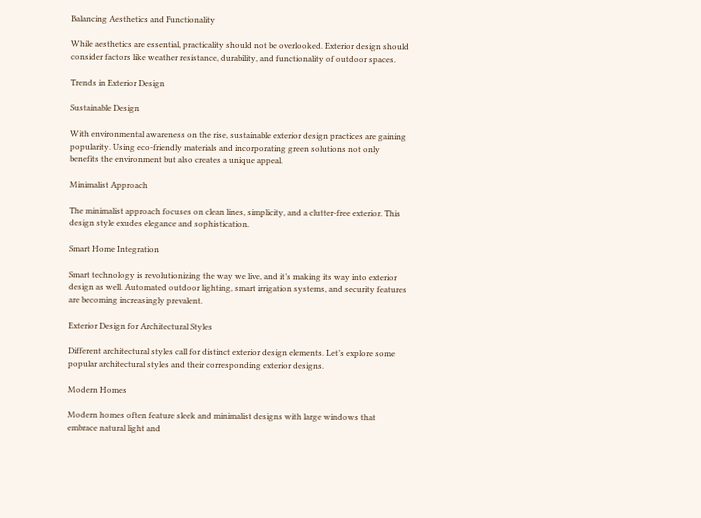Balancing Aesthetics and Functionality

While aesthetics are essential, practicality should not be overlooked. Exterior design should consider factors like weather resistance, durability, and functionality of outdoor spaces.

Trends in Exterior Design

Sustainable Design

With environmental awareness on the rise, sustainable exterior design practices are gaining popularity. Using eco-friendly materials and incorporating green solutions not only benefits the environment but also creates a unique appeal.

Minimalist Approach

The minimalist approach focuses on clean lines, simplicity, and a clutter-free exterior. This design style exudes elegance and sophistication.

Smart Home Integration

Smart technology is revolutionizing the way we live, and it’s making its way into exterior design as well. Automated outdoor lighting, smart irrigation systems, and security features are becoming increasingly prevalent.

Exterior Design for Architectural Styles

Different architectural styles call for distinct exterior design elements. Let’s explore some popular architectural styles and their corresponding exterior designs.

Modern Homes

Modern homes often feature sleek and minimalist designs with large windows that embrace natural light and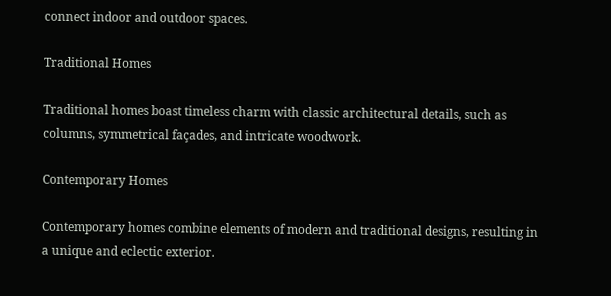connect indoor and outdoor spaces.

Traditional Homes

Traditional homes boast timeless charm with classic architectural details, such as columns, symmetrical façades, and intricate woodwork.

Contemporary Homes

Contemporary homes combine elements of modern and traditional designs, resulting in a unique and eclectic exterior.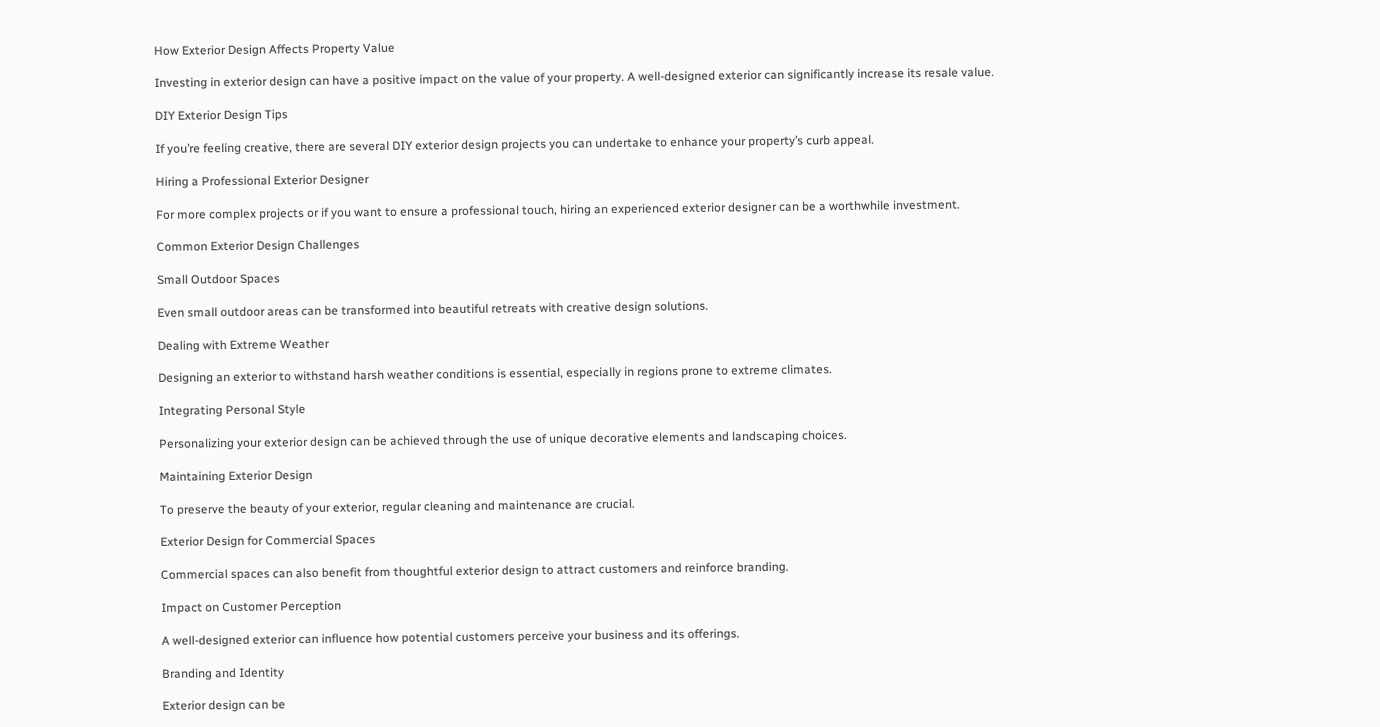How Exterior Design Affects Property Value

Investing in exterior design can have a positive impact on the value of your property. A well-designed exterior can significantly increase its resale value.

DIY Exterior Design Tips

If you’re feeling creative, there are several DIY exterior design projects you can undertake to enhance your property’s curb appeal.

Hiring a Professional Exterior Designer

For more complex projects or if you want to ensure a professional touch, hiring an experienced exterior designer can be a worthwhile investment.

Common Exterior Design Challenges

Small Outdoor Spaces

Even small outdoor areas can be transformed into beautiful retreats with creative design solutions.

Dealing with Extreme Weather

Designing an exterior to withstand harsh weather conditions is essential, especially in regions prone to extreme climates.

Integrating Personal Style

Personalizing your exterior design can be achieved through the use of unique decorative elements and landscaping choices.

Maintaining Exterior Design

To preserve the beauty of your exterior, regular cleaning and maintenance are crucial.

Exterior Design for Commercial Spaces

Commercial spaces can also benefit from thoughtful exterior design to attract customers and reinforce branding.

Impact on Customer Perception

A well-designed exterior can influence how potential customers perceive your business and its offerings.

Branding and Identity

Exterior design can be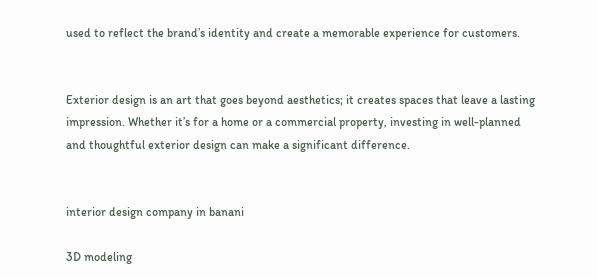used to reflect the brand’s identity and create a memorable experience for customers.


Exterior design is an art that goes beyond aesthetics; it creates spaces that leave a lasting impression. Whether it’s for a home or a commercial property, investing in well-planned and thoughtful exterior design can make a significant difference.


interior design company in banani

3D modeling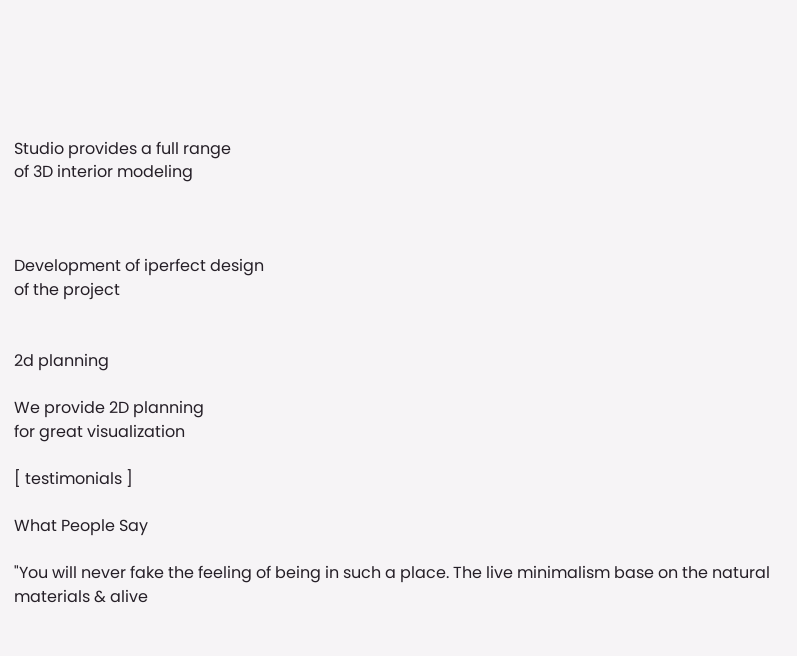Studio provides a full range
of 3D interior modeling



Development of iperfect design
of the project


2d planning

We provide 2D planning
for great visualization

[ testimonials ]

What People Say

"You will never fake the feeling of being in such a place. The live minimalism base on the natural materials & alive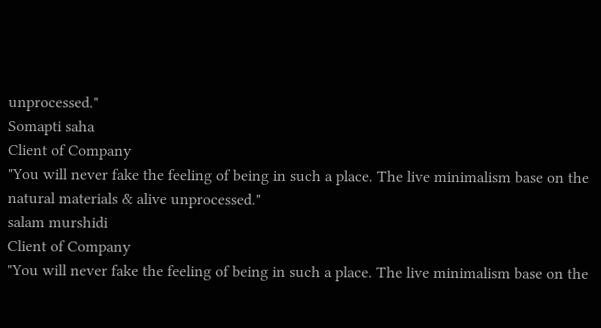unprocessed."
Somapti saha
Client of Company
"You will never fake the feeling of being in such a place. The live minimalism base on the natural materials & alive unprocessed."
salam murshidi
Client of Company
"You will never fake the feeling of being in such a place. The live minimalism base on the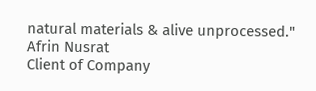natural materials & alive unprocessed."
Afrin Nusrat
Client of Company